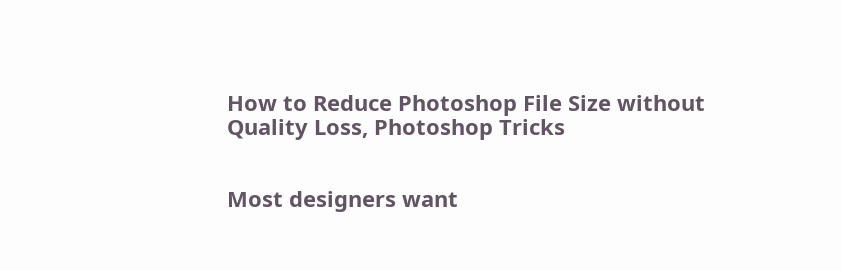How to Reduce Photoshop File Size without Quality Loss, Photoshop Tricks


Most designers want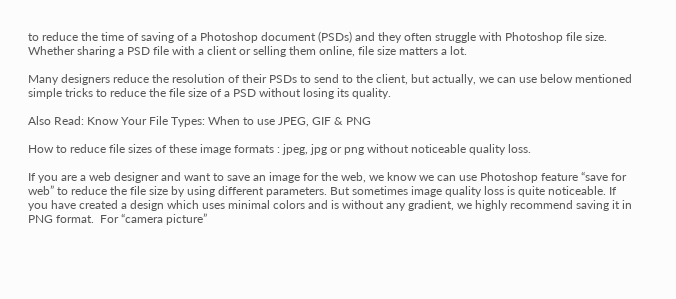to reduce the time of saving of a Photoshop document (PSDs) and they often struggle with Photoshop file size. Whether sharing a PSD file with a client or selling them online, file size matters a lot.

Many designers reduce the resolution of their PSDs to send to the client, but actually, we can use below mentioned simple tricks to reduce the file size of a PSD without losing its quality.

Also Read: Know Your File Types: When to use JPEG, GIF & PNG

How to reduce file sizes of these image formats : jpeg, jpg or png without noticeable quality loss.

If you are a web designer and want to save an image for the web, we know we can use Photoshop feature “save for web” to reduce the file size by using different parameters. But sometimes image quality loss is quite noticeable. If you have created a design which uses minimal colors and is without any gradient, we highly recommend saving it in PNG format.  For “camera picture”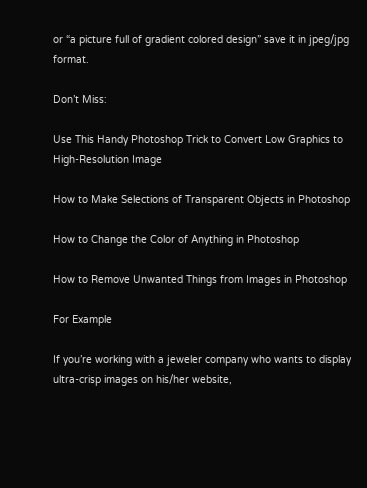or “a picture full of gradient colored design” save it in jpeg/jpg format.

Don’t Miss:

Use This Handy Photoshop Trick to Convert Low Graphics to High-Resolution Image

How to Make Selections of Transparent Objects in Photoshop

How to Change the Color of Anything in Photoshop

How to Remove Unwanted Things from Images in Photoshop

For Example

If you’re working with a jeweler company who wants to display ultra-crisp images on his/her website,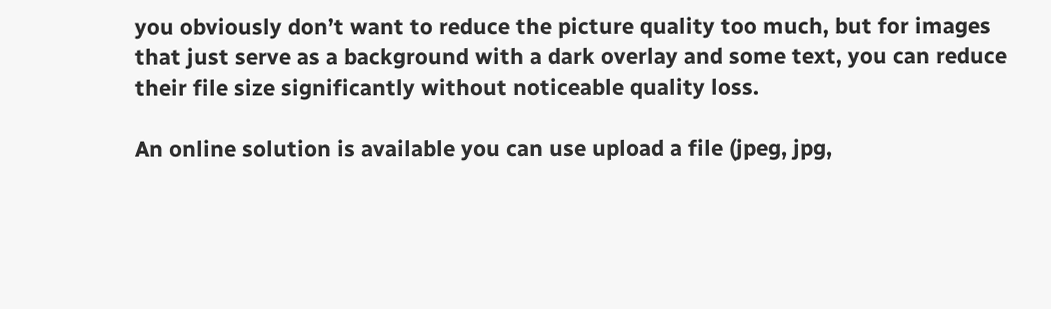you obviously don’t want to reduce the picture quality too much, but for images that just serve as a background with a dark overlay and some text, you can reduce their file size significantly without noticeable quality loss.

An online solution is available you can use upload a file (jpeg, jpg,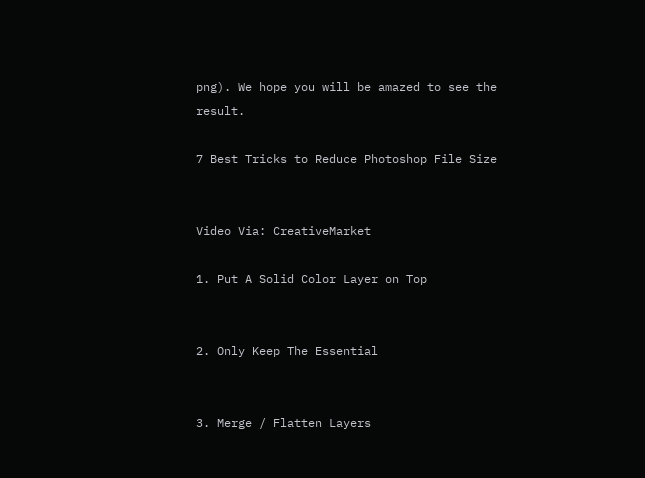png). We hope you will be amazed to see the result.

7 Best Tricks to Reduce Photoshop File Size


Video Via: CreativeMarket

1. Put A Solid Color Layer on Top


2. Only Keep The Essential


3. Merge / Flatten Layers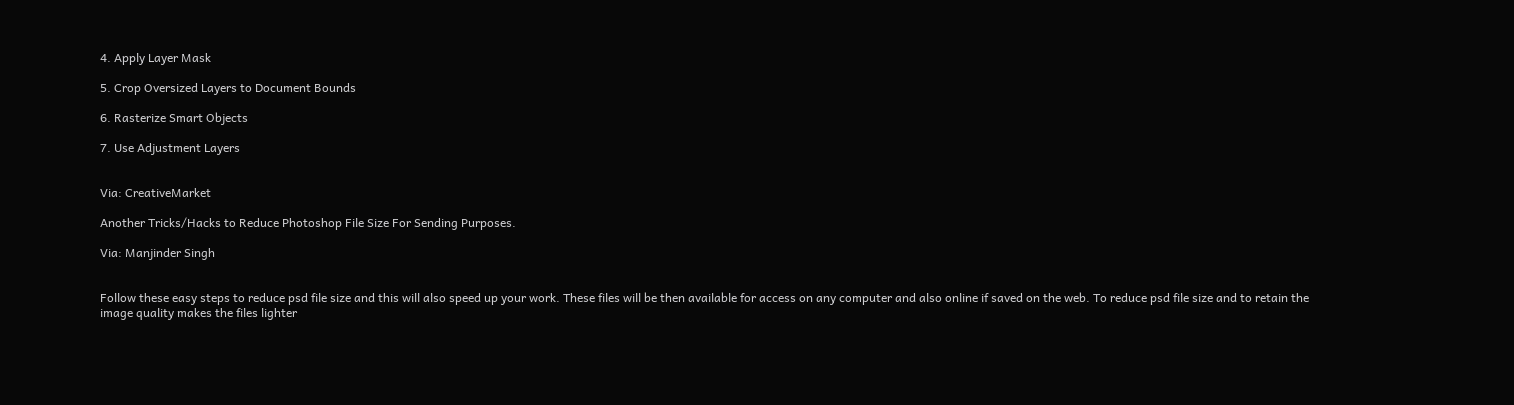4. Apply Layer Mask

5. Crop Oversized Layers to Document Bounds

6. Rasterize Smart Objects

7. Use Adjustment Layers


Via: CreativeMarket

Another Tricks/Hacks to Reduce Photoshop File Size For Sending Purposes.

Via: Manjinder Singh


Follow these easy steps to reduce psd file size and this will also speed up your work. These files will be then available for access on any computer and also online if saved on the web. To reduce psd file size and to retain the image quality makes the files lighter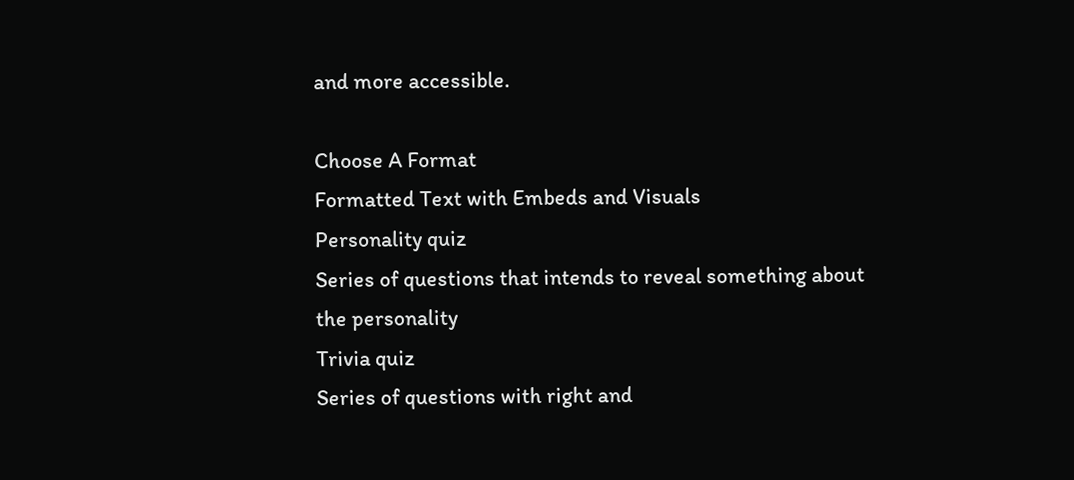and more accessible.

Choose A Format
Formatted Text with Embeds and Visuals
Personality quiz
Series of questions that intends to reveal something about the personality
Trivia quiz
Series of questions with right and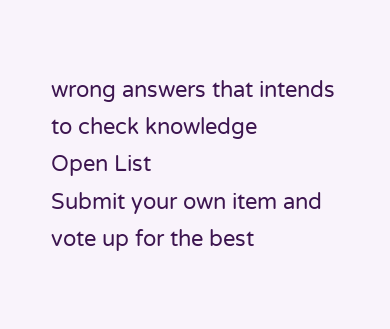wrong answers that intends to check knowledge
Open List
Submit your own item and vote up for the best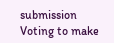submission
Voting to make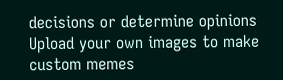decisions or determine opinions
Upload your own images to make custom memes